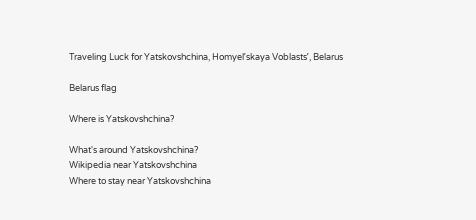Traveling Luck for Yatskovshchina, Homyelʼskaya Voblastsʼ, Belarus

Belarus flag

Where is Yatskovshchina?

What's around Yatskovshchina?
Wikipedia near Yatskovshchina
Where to stay near Yatskovshchina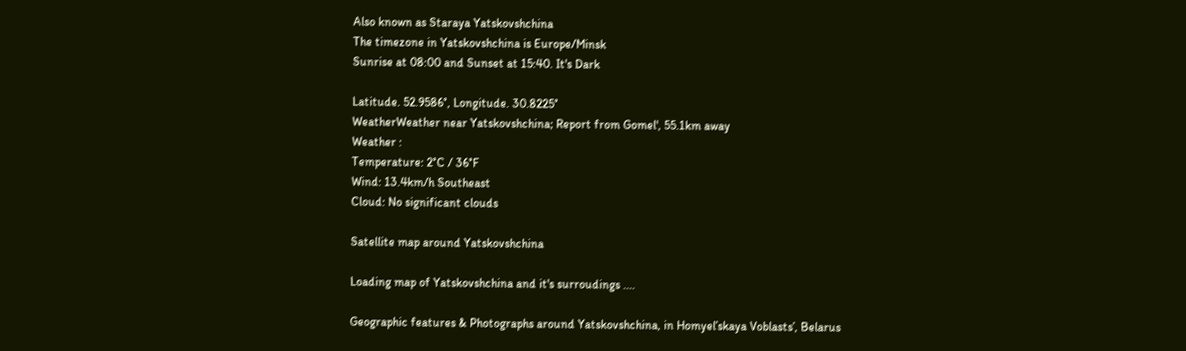Also known as Staraya Yatskovshchina
The timezone in Yatskovshchina is Europe/Minsk
Sunrise at 08:00 and Sunset at 15:40. It's Dark

Latitude. 52.9586°, Longitude. 30.8225°
WeatherWeather near Yatskovshchina; Report from Gomel', 55.1km away
Weather :
Temperature: 2°C / 36°F
Wind: 13.4km/h Southeast
Cloud: No significant clouds

Satellite map around Yatskovshchina

Loading map of Yatskovshchina and it's surroudings ....

Geographic features & Photographs around Yatskovshchina, in Homyelʼskaya Voblastsʼ, Belarus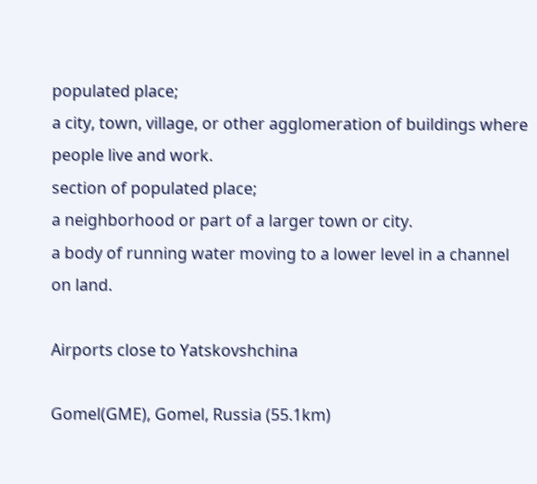populated place;
a city, town, village, or other agglomeration of buildings where people live and work.
section of populated place;
a neighborhood or part of a larger town or city.
a body of running water moving to a lower level in a channel on land.

Airports close to Yatskovshchina

Gomel(GME), Gomel, Russia (55.1km)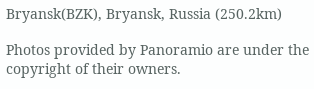Bryansk(BZK), Bryansk, Russia (250.2km)

Photos provided by Panoramio are under the copyright of their owners.